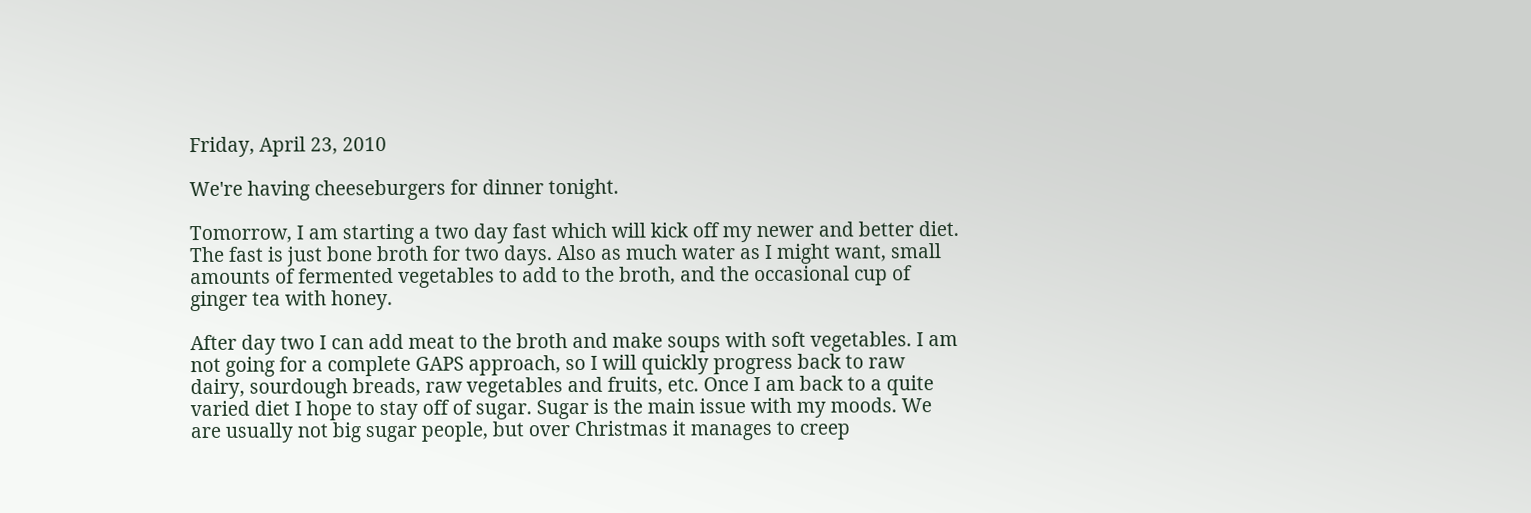Friday, April 23, 2010

We're having cheeseburgers for dinner tonight.

Tomorrow, I am starting a two day fast which will kick off my newer and better diet. The fast is just bone broth for two days. Also as much water as I might want, small amounts of fermented vegetables to add to the broth, and the occasional cup of ginger tea with honey.

After day two I can add meat to the broth and make soups with soft vegetables. I am not going for a complete GAPS approach, so I will quickly progress back to raw dairy, sourdough breads, raw vegetables and fruits, etc. Once I am back to a quite varied diet I hope to stay off of sugar. Sugar is the main issue with my moods. We are usually not big sugar people, but over Christmas it manages to creep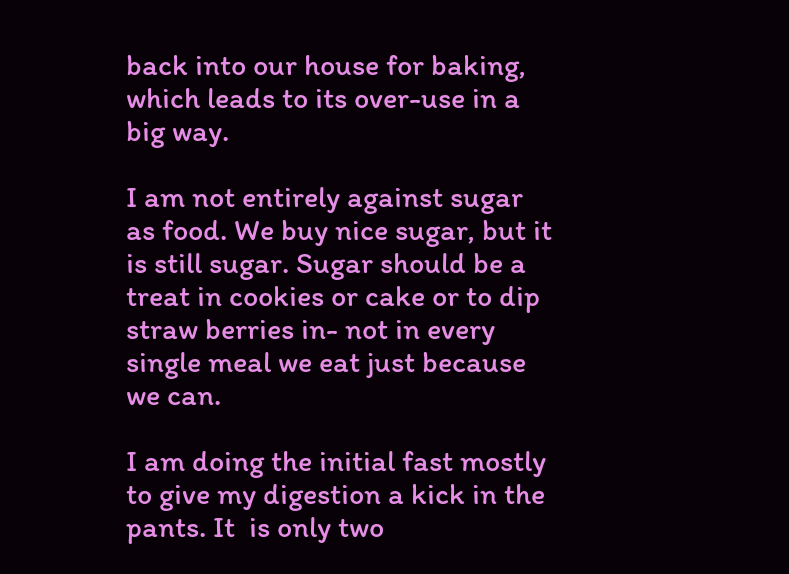back into our house for baking, which leads to its over-use in a big way.

I am not entirely against sugar as food. We buy nice sugar, but it is still sugar. Sugar should be a treat in cookies or cake or to dip straw berries in- not in every single meal we eat just because we can.

I am doing the initial fast mostly to give my digestion a kick in the pants. It  is only two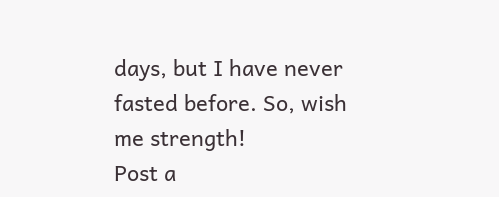days, but I have never fasted before. So, wish me strength!
Post a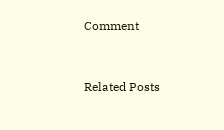Comment


Related Posts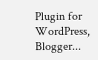Plugin for WordPress, Blogger...